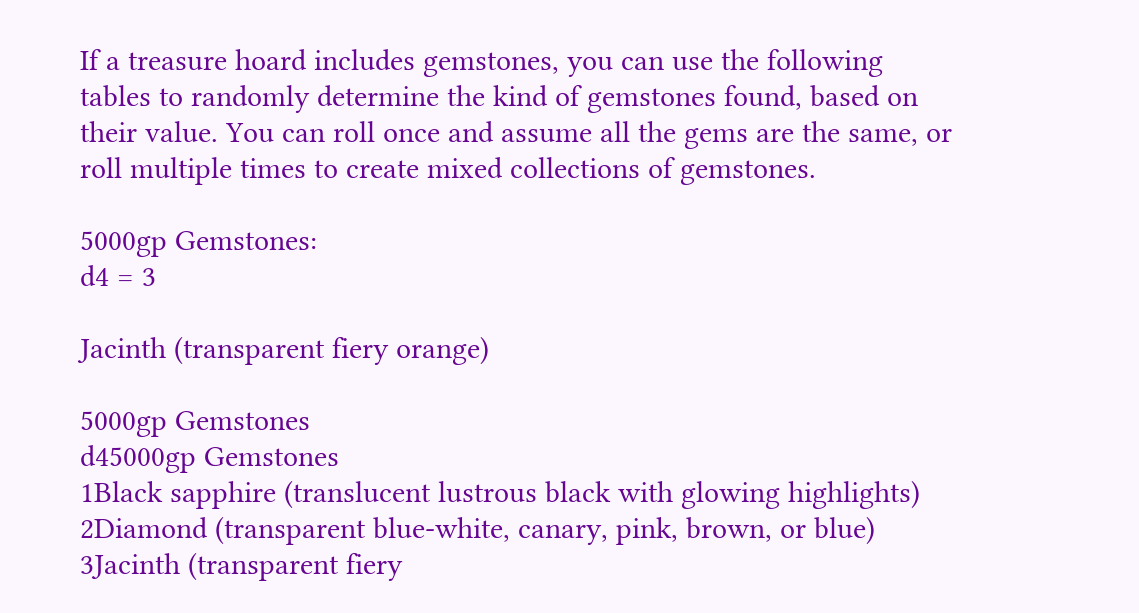If a treasure hoard includes gemstones, you can use the following tables to randomly determine the kind of gemstones found, based on their value. You can roll once and assume all the gems are the same, or roll multiple times to create mixed collections of gemstones.

5000gp Gemstones:
d4 = 3

Jacinth (transparent fiery orange)

5000gp Gemstones
d45000gp Gemstones
1Black sapphire (translucent lustrous black with glowing highlights)
2Diamond (transparent blue-white, canary, pink, brown, or blue)
3Jacinth (transparent fiery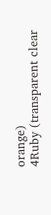orange)
4Ruby (transparent clear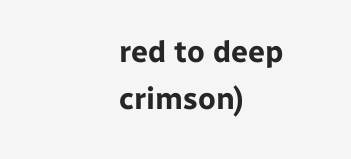red to deep crimson)